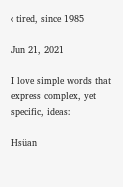‹ tired, since 1985

Jun 21, 2021

I love simple words that express complex, yet specific, ideas:

Hsüan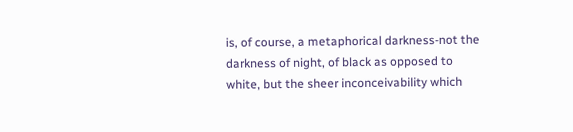is, of course, a metaphorical darkness-not the darkness of night, of black as opposed to white, but the sheer inconceivability which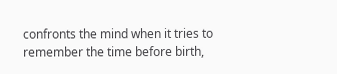confronts the mind when it tries to remember the time before birth,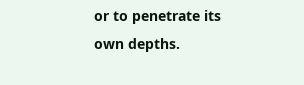or to penetrate its own depths.